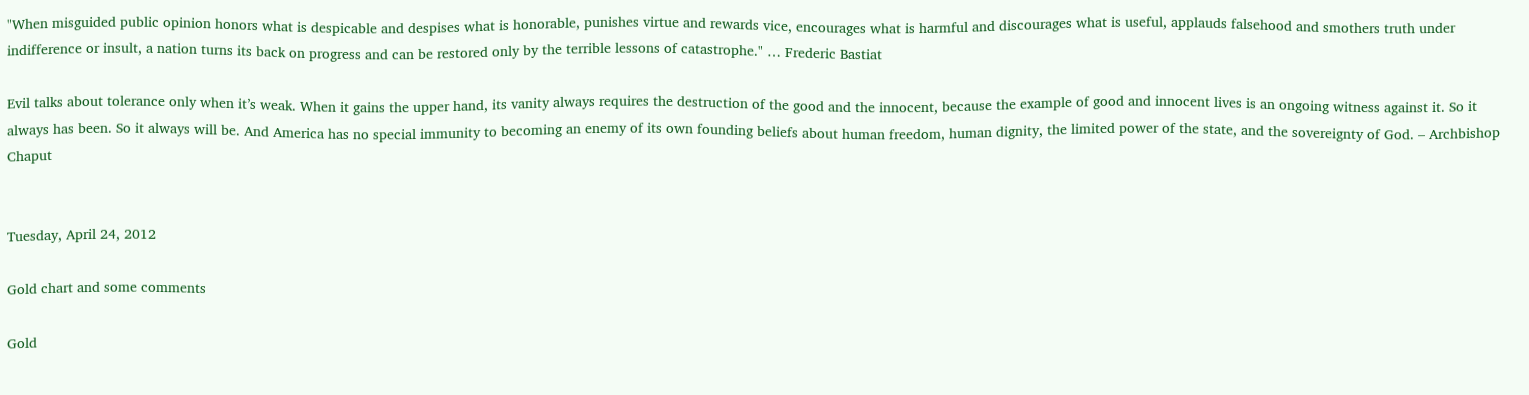"When misguided public opinion honors what is despicable and despises what is honorable, punishes virtue and rewards vice, encourages what is harmful and discourages what is useful, applauds falsehood and smothers truth under indifference or insult, a nation turns its back on progress and can be restored only by the terrible lessons of catastrophe." … Frederic Bastiat

Evil talks about tolerance only when it’s weak. When it gains the upper hand, its vanity always requires the destruction of the good and the innocent, because the example of good and innocent lives is an ongoing witness against it. So it always has been. So it always will be. And America has no special immunity to becoming an enemy of its own founding beliefs about human freedom, human dignity, the limited power of the state, and the sovereignty of God. – Archbishop Chaput


Tuesday, April 24, 2012

Gold chart and some comments

Gold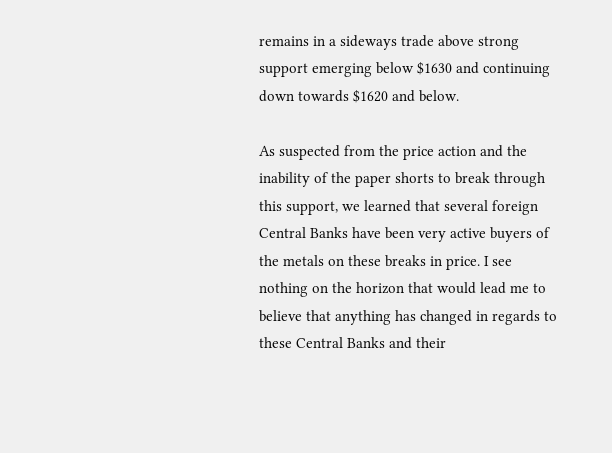remains in a sideways trade above strong support emerging below $1630 and continuing down towards $1620 and below.

As suspected from the price action and the inability of the paper shorts to break through this support, we learned that several foreign Central Banks have been very active buyers of the metals on these breaks in price. I see nothing on the horizon that would lead me to believe that anything has changed in regards to these Central Banks and their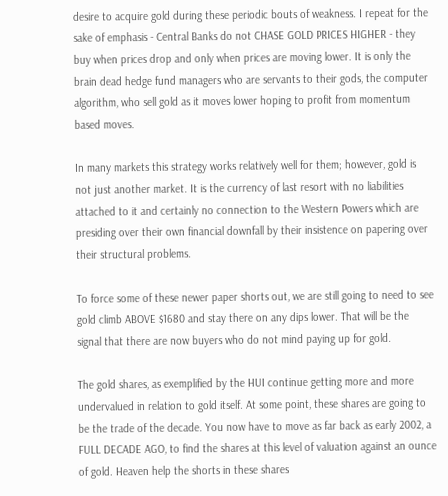desire to acquire gold during these periodic bouts of weakness. I repeat for the sake of emphasis - Central Banks do not CHASE GOLD PRICES HIGHER - they buy when prices drop and only when prices are moving lower. It is only the brain dead hedge fund managers who are servants to their gods, the computer algorithm, who sell gold as it moves lower hoping to profit from momentum based moves.

In many markets this strategy works relatively well for them; however, gold is not just another market. It is the currency of last resort with no liabilities attached to it and certainly no connection to the Western Powers which are presiding over their own financial downfall by their insistence on papering over their structural problems.

To force some of these newer paper shorts out, we are still going to need to see gold climb ABOVE $1680 and stay there on any dips lower. That will be the signal that there are now buyers who do not mind paying up for gold.

The gold shares, as exemplified by the HUI continue getting more and more undervalued in relation to gold itself. At some point, these shares are going to be the trade of the decade. You now have to move as far back as early 2002, a FULL DECADE AGO, to find the shares at this level of valuation against an ounce of gold. Heaven help the shorts in these shares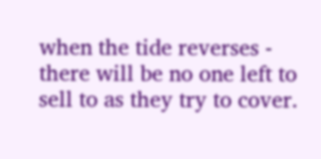when the tide reverses - there will be no one left to sell to as they try to cover.